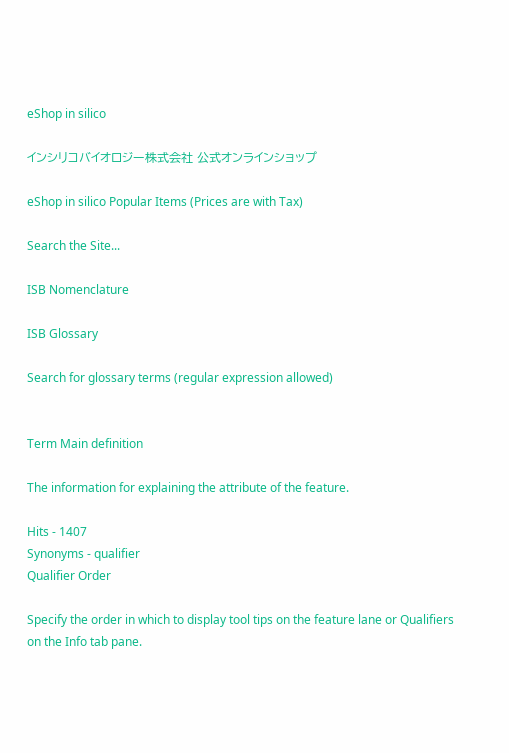eShop in silico

インシリコバイオロジー株式会社 公式オンラインショップ

eShop in silico Popular Items (Prices are with Tax)

Search the Site...

ISB Nomenclature

ISB Glossary

Search for glossary terms (regular expression allowed)


Term Main definition

The information for explaining the attribute of the feature.

Hits - 1407
Synonyms - qualifier
Qualifier Order

Specify the order in which to display tool tips on the feature lane or Qualifiers on the Info tab pane.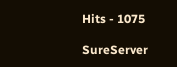Hits - 1075

SureServer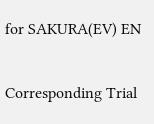for SAKURA(EV) EN

Corresponding Trial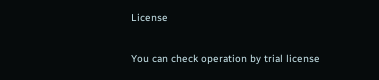License

You can check operation by trial license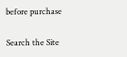before purchase

Search the Site